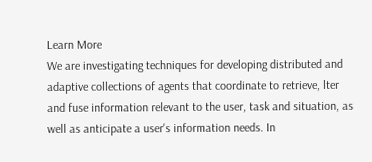Learn More
We are investigating techniques for developing distributed and adaptive collections of agents that coordinate to retrieve, lter and fuse information relevant to the user, task and situation, as well as anticipate a user's information needs. In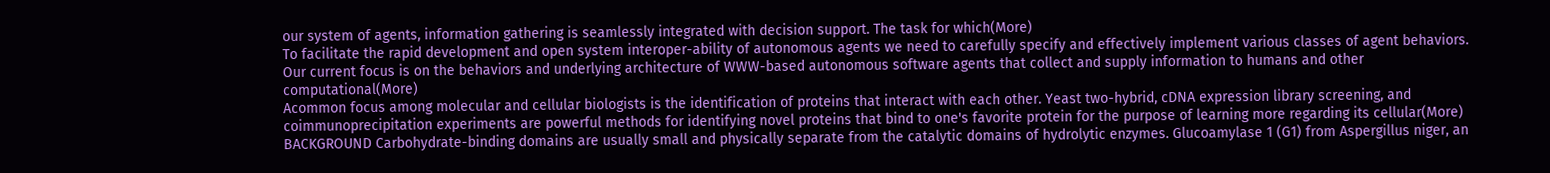our system of agents, information gathering is seamlessly integrated with decision support. The task for which(More)
To facilitate the rapid development and open system interoper-ability of autonomous agents we need to carefully specify and effectively implement various classes of agent behaviors. Our current focus is on the behaviors and underlying architecture of WWW-based autonomous software agents that collect and supply information to humans and other computational(More)
Acommon focus among molecular and cellular biologists is the identification of proteins that interact with each other. Yeast two-hybrid, cDNA expression library screening, and coimmunoprecipitation experiments are powerful methods for identifying novel proteins that bind to one's favorite protein for the purpose of learning more regarding its cellular(More)
BACKGROUND Carbohydrate-binding domains are usually small and physically separate from the catalytic domains of hydrolytic enzymes. Glucoamylase 1 (G1) from Aspergillus niger, an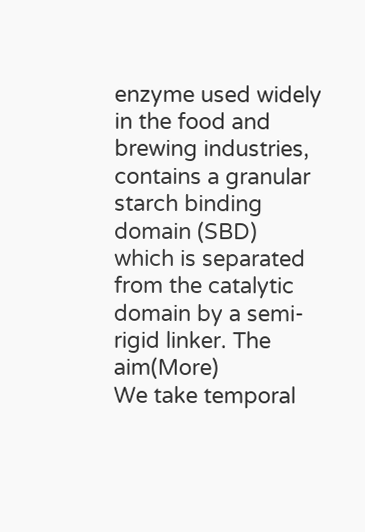enzyme used widely in the food and brewing industries, contains a granular starch binding domain (SBD) which is separated from the catalytic domain by a semi-rigid linker. The aim(More)
We take temporal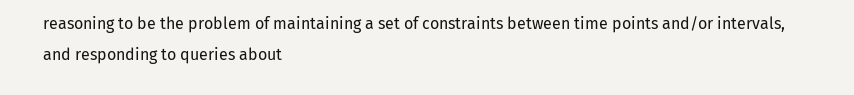reasoning to be the problem of maintaining a set of constraints between time points and/or intervals, and responding to queries about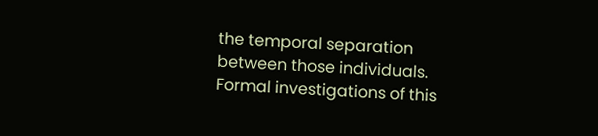the temporal separation between those individuals. Formal investigations of this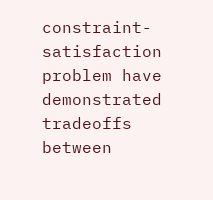constraint-satisfaction problem have demonstrated tradeoffs between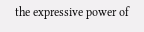the expressive power of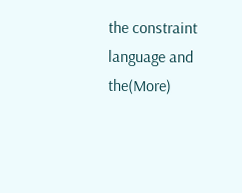the constraint language and the(More)